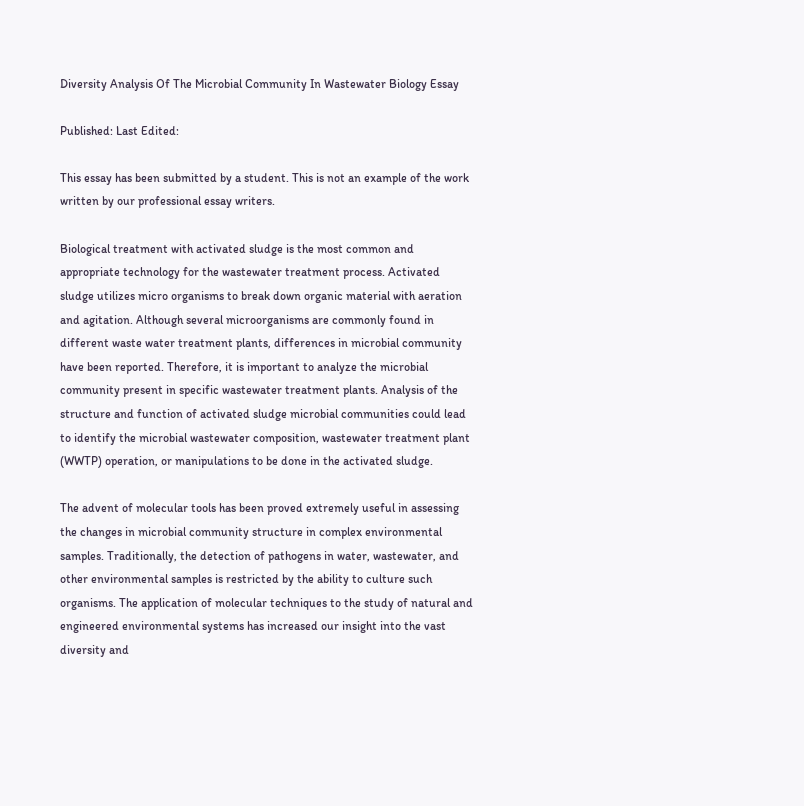Diversity Analysis Of The Microbial Community In Wastewater Biology Essay

Published: Last Edited:

This essay has been submitted by a student. This is not an example of the work written by our professional essay writers.

Biological treatment with activated sludge is the most common and appropriate technology for the wastewater treatment process. Activated sludge utilizes micro organisms to break down organic material with aeration and agitation. Although several microorganisms are commonly found in different waste water treatment plants, differences in microbial community have been reported. Therefore, it is important to analyze the microbial community present in specific wastewater treatment plants. Analysis of the structure and function of activated sludge microbial communities could lead to identify the microbial wastewater composition, wastewater treatment plant (WWTP) operation, or manipulations to be done in the activated sludge.

The advent of molecular tools has been proved extremely useful in assessing the changes in microbial community structure in complex environmental samples. Traditionally, the detection of pathogens in water, wastewater, and other environmental samples is restricted by the ability to culture such organisms. The application of molecular techniques to the study of natural and engineered environmental systems has increased our insight into the vast diversity and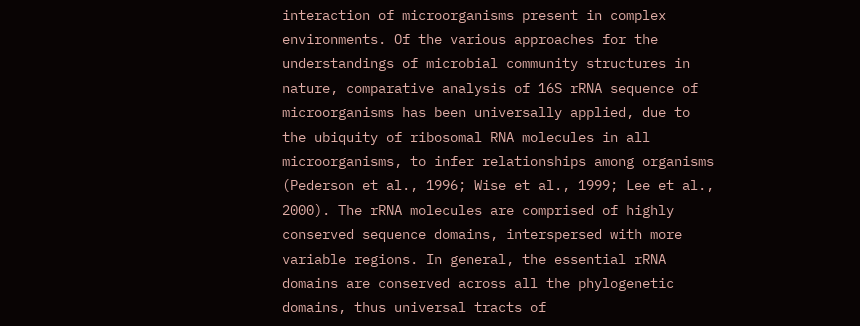interaction of microorganisms present in complex environments. Of the various approaches for the understandings of microbial community structures in nature, comparative analysis of 16S rRNA sequence of microorganisms has been universally applied, due to the ubiquity of ribosomal RNA molecules in all microorganisms, to infer relationships among organisms (Pederson et al., 1996; Wise et al., 1999; Lee et al., 2000). The rRNA molecules are comprised of highly conserved sequence domains, interspersed with more variable regions. In general, the essential rRNA domains are conserved across all the phylogenetic domains, thus universal tracts of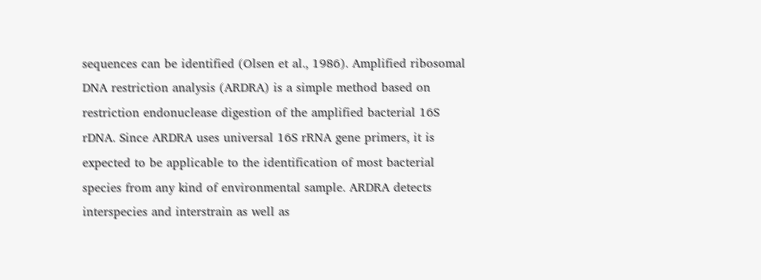sequences can be identified (Olsen et al., 1986). Amplified ribosomal DNA restriction analysis (ARDRA) is a simple method based on restriction endonuclease digestion of the amplified bacterial 16S rDNA. Since ARDRA uses universal 16S rRNA gene primers, it is expected to be applicable to the identification of most bacterial species from any kind of environmental sample. ARDRA detects interspecies and interstrain as well as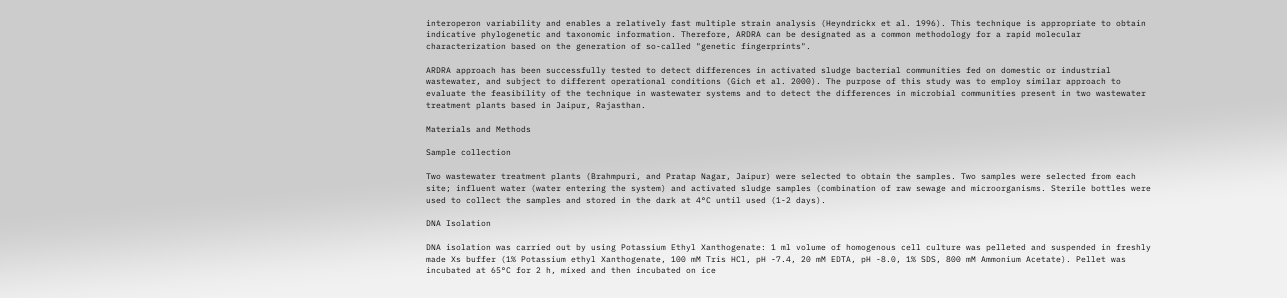interoperon variability and enables a relatively fast multiple strain analysis (Heyndrickx et al. 1996). This technique is appropriate to obtain indicative phylogenetic and taxonomic information. Therefore, ARDRA can be designated as a common methodology for a rapid molecular characterization based on the generation of so-called "genetic fingerprints".

ARDRA approach has been successfully tested to detect differences in activated sludge bacterial communities fed on domestic or industrial wastewater, and subject to different operational conditions (Gich et al. 2000). The purpose of this study was to employ similar approach to evaluate the feasibility of the technique in wastewater systems and to detect the differences in microbial communities present in two wastewater treatment plants based in Jaipur, Rajasthan.

Materials and Methods

Sample collection

Two wastewater treatment plants (Brahmpuri, and Pratap Nagar, Jaipur) were selected to obtain the samples. Two samples were selected from each site; influent water (water entering the system) and activated sludge samples (combination of raw sewage and microorganisms. Sterile bottles were used to collect the samples and stored in the dark at 4°C until used (1-2 days).

DNA Isolation

DNA isolation was carried out by using Potassium Ethyl Xanthogenate: 1 ml volume of homogenous cell culture was pelleted and suspended in freshly made Xs buffer (1% Potassium ethyl Xanthogenate, 100 mM Tris HCl, pH -7.4, 20 mM EDTA, pH -8.0, 1% SDS, 800 mM Ammonium Acetate). Pellet was incubated at 65°C for 2 h, mixed and then incubated on ice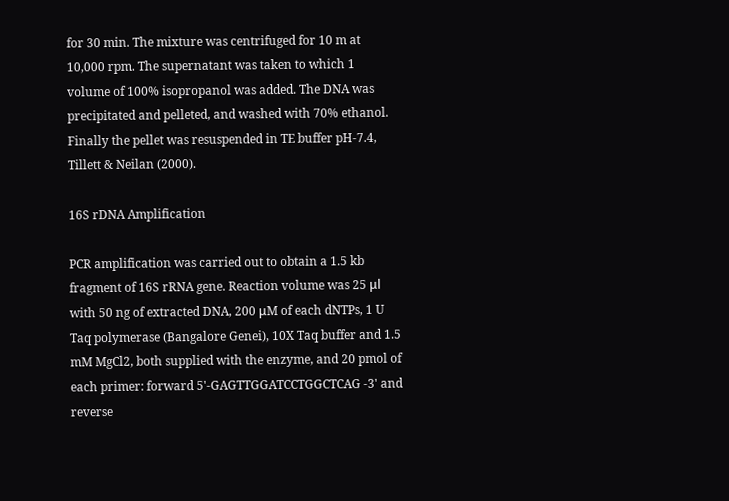for 30 min. The mixture was centrifuged for 10 m at 10,000 rpm. The supernatant was taken to which 1 volume of 100% isopropanol was added. The DNA was precipitated and pelleted, and washed with 70% ethanol. Finally the pellet was resuspended in TE buffer pH-7.4, Tillett & Neilan (2000).

16S rDNA Amplification

PCR amplification was carried out to obtain a 1.5 kb fragment of 16S rRNA gene. Reaction volume was 25 μl with 50 ng of extracted DNA, 200 μM of each dNTPs, 1 U Taq polymerase (Bangalore Genei), 10X Taq buffer and 1.5 mM MgCl2, both supplied with the enzyme, and 20 pmol of each primer: forward 5'-GAGTTGGATCCTGGCTCAG -3' and reverse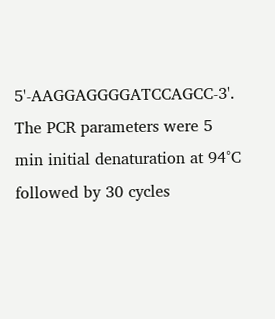5'-AAGGAGGGGATCCAGCC-3'. The PCR parameters were 5 min initial denaturation at 94°C followed by 30 cycles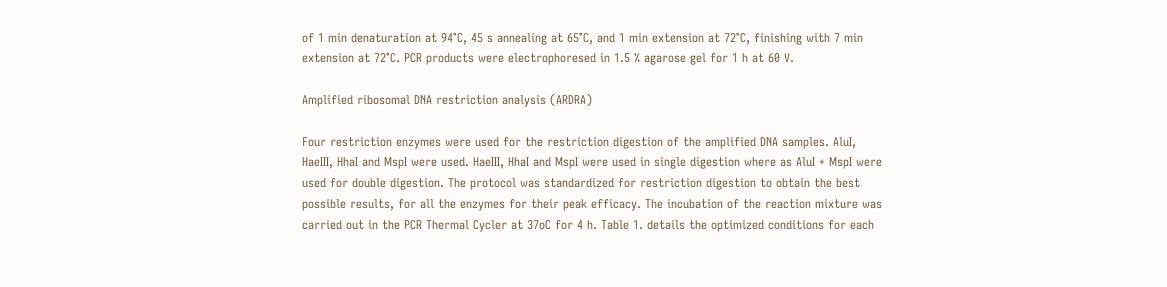of 1 min denaturation at 94°C, 45 s annealing at 65°C, and 1 min extension at 72°C, finishing with 7 min extension at 72°C. PCR products were electrophoresed in 1.5 % agarose gel for 1 h at 60 V.

Amplified ribosomal DNA restriction analysis (ARDRA)

Four restriction enzymes were used for the restriction digestion of the amplified DNA samples. AluI, HaeIII, HhaI and MspI were used. HaeIII, HhaI and MspI were used in single digestion where as AluI + MspI were used for double digestion. The protocol was standardized for restriction digestion to obtain the best possible results, for all the enzymes for their peak efficacy. The incubation of the reaction mixture was carried out in the PCR Thermal Cycler at 37oC for 4 h. Table 1. details the optimized conditions for each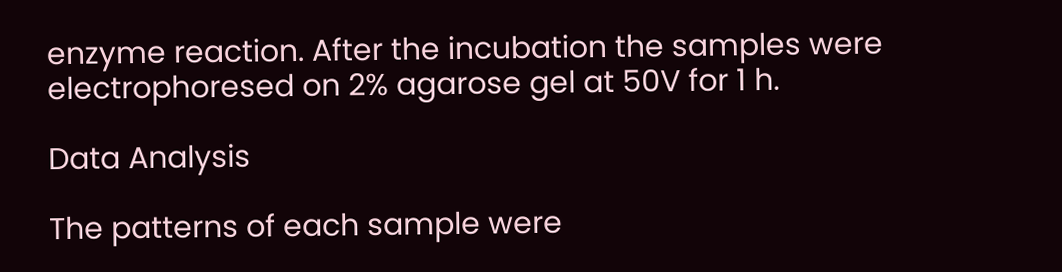enzyme reaction. After the incubation the samples were electrophoresed on 2% agarose gel at 50V for 1 h.

Data Analysis

The patterns of each sample were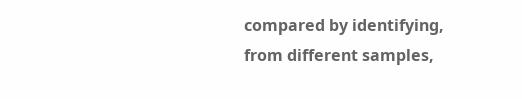compared by identifying, from different samples,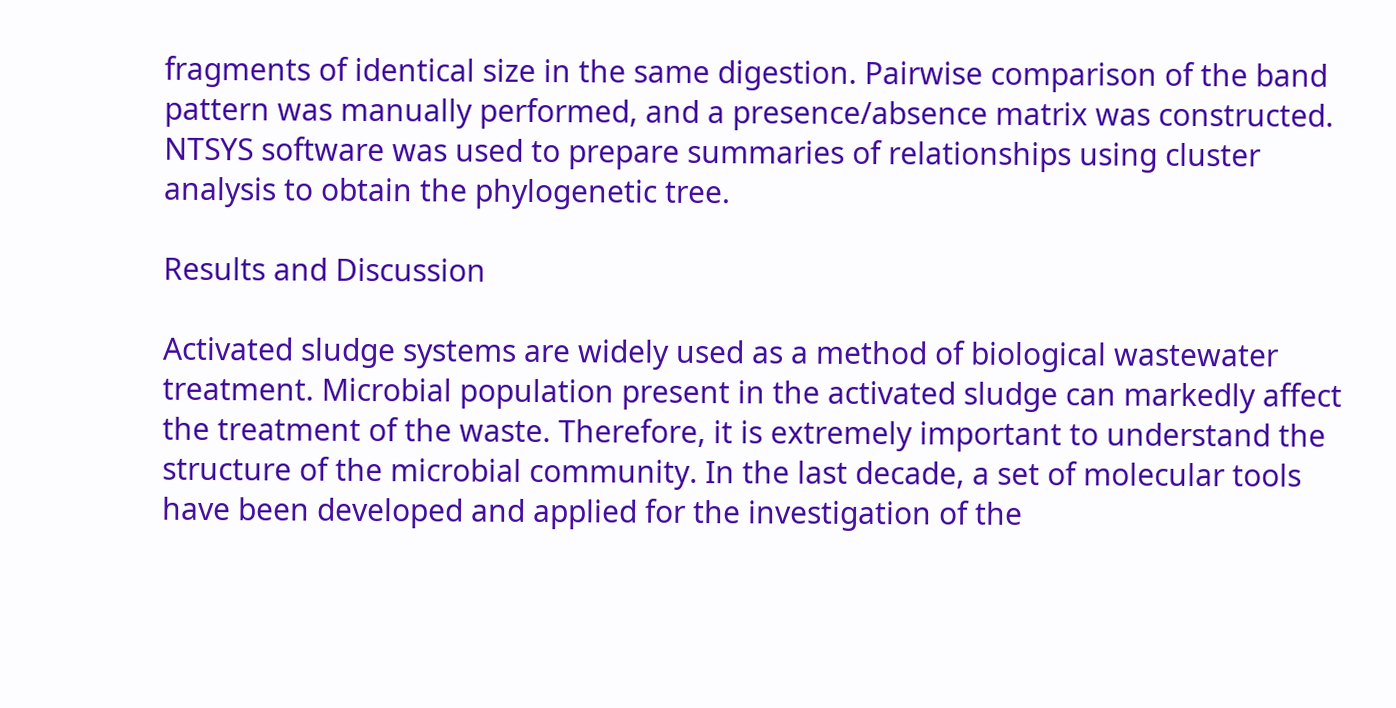fragments of identical size in the same digestion. Pairwise comparison of the band pattern was manually performed, and a presence/absence matrix was constructed. NTSYS software was used to prepare summaries of relationships using cluster analysis to obtain the phylogenetic tree.

Results and Discussion

Activated sludge systems are widely used as a method of biological wastewater treatment. Microbial population present in the activated sludge can markedly affect the treatment of the waste. Therefore, it is extremely important to understand the structure of the microbial community. In the last decade, a set of molecular tools have been developed and applied for the investigation of the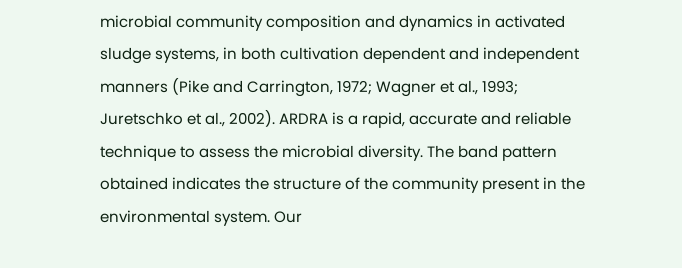microbial community composition and dynamics in activated sludge systems, in both cultivation dependent and independent manners (Pike and Carrington, 1972; Wagner et al., 1993; Juretschko et al., 2002). ARDRA is a rapid, accurate and reliable technique to assess the microbial diversity. The band pattern obtained indicates the structure of the community present in the environmental system. Our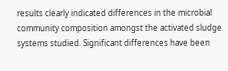results clearly indicated differences in the microbial community composition amongst the activated sludge systems studied. Significant differences have been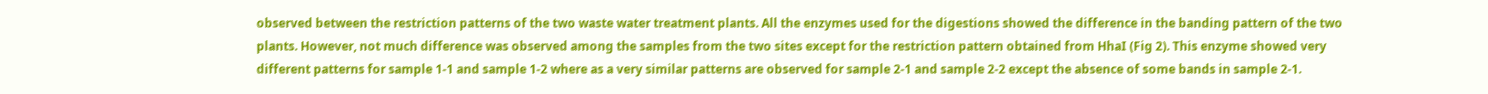observed between the restriction patterns of the two waste water treatment plants. All the enzymes used for the digestions showed the difference in the banding pattern of the two plants. However, not much difference was observed among the samples from the two sites except for the restriction pattern obtained from HhaI (Fig 2). This enzyme showed very different patterns for sample 1-1 and sample 1-2 where as a very similar patterns are observed for sample 2-1 and sample 2-2 except the absence of some bands in sample 2-1.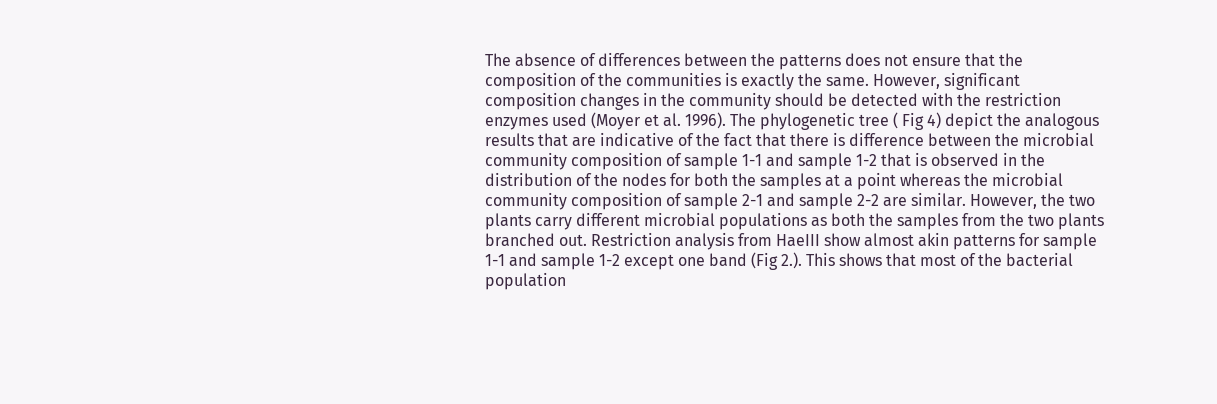The absence of differences between the patterns does not ensure that the composition of the communities is exactly the same. However, significant composition changes in the community should be detected with the restriction enzymes used (Moyer et al. 1996). The phylogenetic tree ( Fig 4) depict the analogous results that are indicative of the fact that there is difference between the microbial community composition of sample 1-1 and sample 1-2 that is observed in the distribution of the nodes for both the samples at a point whereas the microbial community composition of sample 2-1 and sample 2-2 are similar. However, the two plants carry different microbial populations as both the samples from the two plants branched out. Restriction analysis from HaeIII show almost akin patterns for sample 1-1 and sample 1-2 except one band (Fig 2.). This shows that most of the bacterial population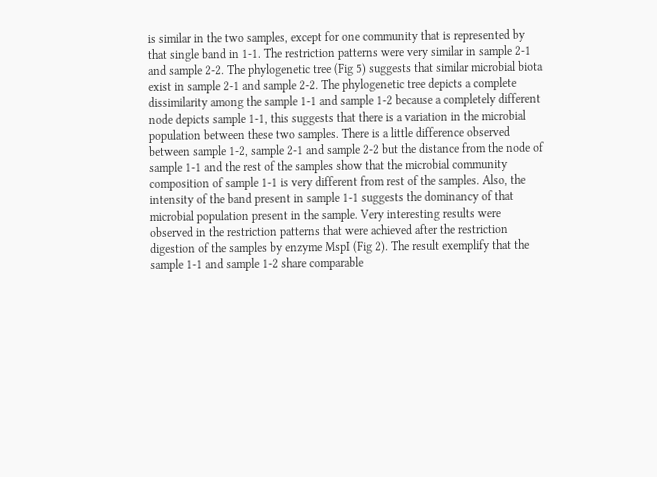is similar in the two samples, except for one community that is represented by that single band in 1-1. The restriction patterns were very similar in sample 2-1 and sample 2-2. The phylogenetic tree (Fig 5) suggests that similar microbial biota exist in sample 2-1 and sample 2-2. The phylogenetic tree depicts a complete dissimilarity among the sample 1-1 and sample 1-2 because a completely different node depicts sample 1-1, this suggests that there is a variation in the microbial population between these two samples. There is a little difference observed between sample 1-2, sample 2-1 and sample 2-2 but the distance from the node of sample 1-1 and the rest of the samples show that the microbial community composition of sample 1-1 is very different from rest of the samples. Also, the intensity of the band present in sample 1-1 suggests the dominancy of that microbial population present in the sample. Very interesting results were observed in the restriction patterns that were achieved after the restriction digestion of the samples by enzyme MspI (Fig 2). The result exemplify that the sample 1-1 and sample 1-2 share comparable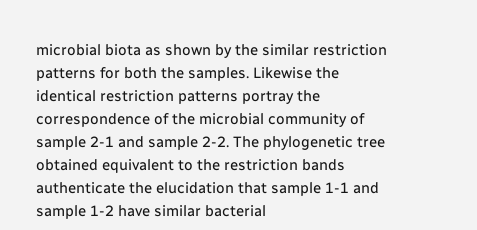microbial biota as shown by the similar restriction patterns for both the samples. Likewise the identical restriction patterns portray the correspondence of the microbial community of sample 2-1 and sample 2-2. The phylogenetic tree obtained equivalent to the restriction bands authenticate the elucidation that sample 1-1 and sample 1-2 have similar bacterial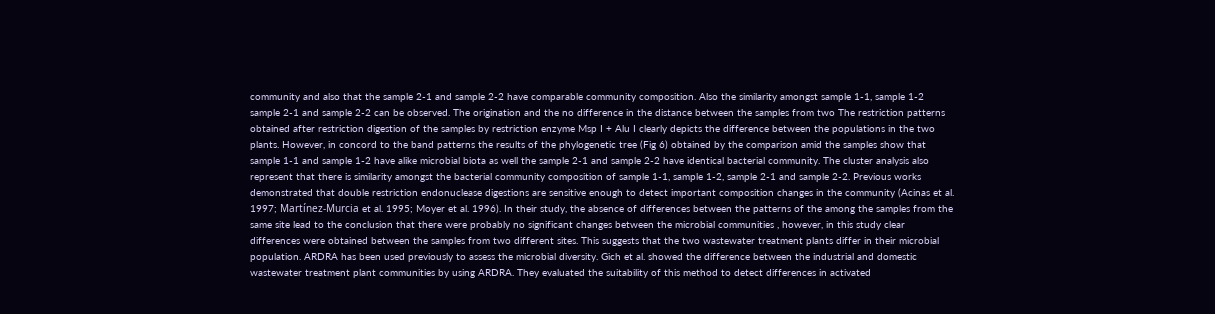community and also that the sample 2-1 and sample 2-2 have comparable community composition. Also the similarity amongst sample 1-1, sample 1-2 sample 2-1 and sample 2-2 can be observed. The origination and the no difference in the distance between the samples from two The restriction patterns obtained after restriction digestion of the samples by restriction enzyme Msp I + Alu I clearly depicts the difference between the populations in the two plants. However, in concord to the band patterns the results of the phylogenetic tree (Fig 6) obtained by the comparison amid the samples show that sample 1-1 and sample 1-2 have alike microbial biota as well the sample 2-1 and sample 2-2 have identical bacterial community. The cluster analysis also represent that there is similarity amongst the bacterial community composition of sample 1-1, sample 1-2, sample 2-1 and sample 2-2. Previous works demonstrated that double restriction endonuclease digestions are sensitive enough to detect important composition changes in the community (Acinas et al. 1997; Martínez-Murcia et al. 1995; Moyer et al. 1996). In their study, the absence of differences between the patterns of the among the samples from the same site lead to the conclusion that there were probably no significant changes between the microbial communities , however, in this study clear differences were obtained between the samples from two different sites. This suggests that the two wastewater treatment plants differ in their microbial population. ARDRA has been used previously to assess the microbial diversity. Gich et al. showed the difference between the industrial and domestic wastewater treatment plant communities by using ARDRA. They evaluated the suitability of this method to detect differences in activated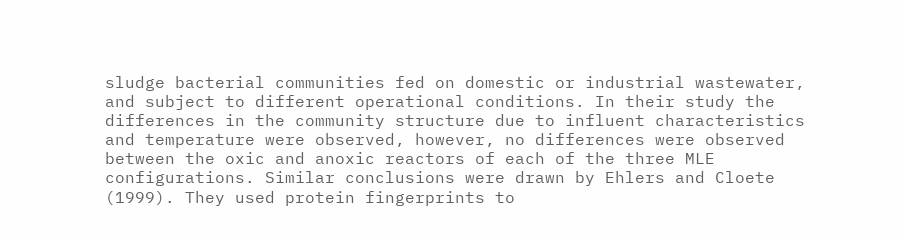sludge bacterial communities fed on domestic or industrial wastewater, and subject to different operational conditions. In their study the differences in the community structure due to influent characteristics and temperature were observed, however, no differences were observed between the oxic and anoxic reactors of each of the three MLE configurations. Similar conclusions were drawn by Ehlers and Cloete (1999). They used protein fingerprints to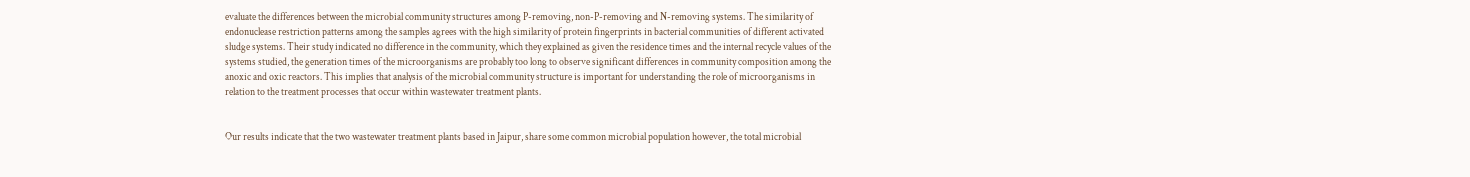evaluate the differences between the microbial community structures among P-removing, non-P-removing and N-removing systems. The similarity of endonuclease restriction patterns among the samples agrees with the high similarity of protein fingerprints in bacterial communities of different activated sludge systems. Their study indicated no difference in the community, which they explained as given the residence times and the internal recycle values of the systems studied, the generation times of the microorganisms are probably too long to observe significant differences in community composition among the anoxic and oxic reactors. This implies that analysis of the microbial community structure is important for understanding the role of microorganisms in relation to the treatment processes that occur within wastewater treatment plants.


Our results indicate that the two wastewater treatment plants based in Jaipur, share some common microbial population however, the total microbial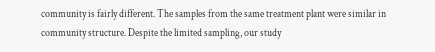community is fairly different. The samples from the same treatment plant were similar in community structure. Despite the limited sampling, our study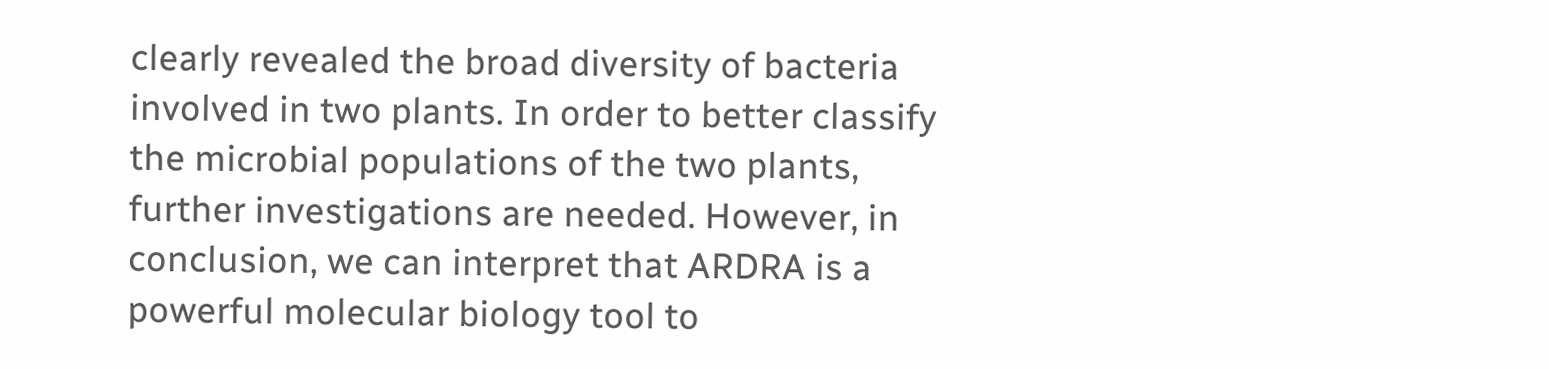clearly revealed the broad diversity of bacteria involved in two plants. In order to better classify the microbial populations of the two plants, further investigations are needed. However, in conclusion, we can interpret that ARDRA is a powerful molecular biology tool to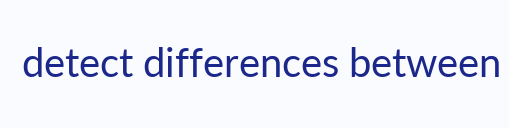detect differences between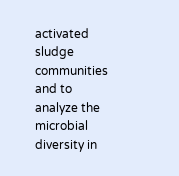activated sludge communities and to analyze the microbial diversity in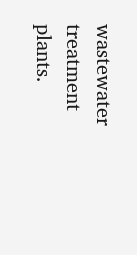wastewater treatment plants.